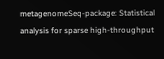metagenomeSeq-package: Statistical analysis for sparse high-throughput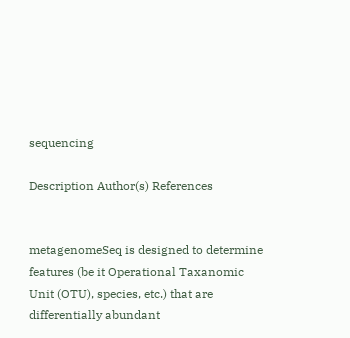sequencing

Description Author(s) References


metagenomeSeq is designed to determine features (be it Operational Taxanomic Unit (OTU), species, etc.) that are differentially abundant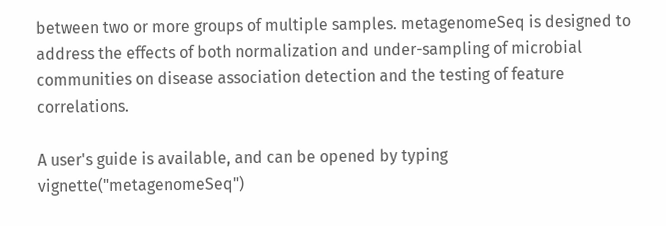between two or more groups of multiple samples. metagenomeSeq is designed to address the effects of both normalization and under-sampling of microbial communities on disease association detection and the testing of feature correlations.

A user's guide is available, and can be opened by typing vignette("metagenomeSeq")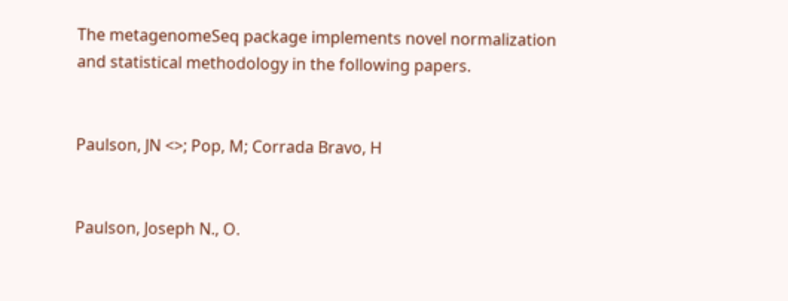The metagenomeSeq package implements novel normalization and statistical methodology in the following papers.


Paulson, JN <>; Pop, M; Corrada Bravo, H


Paulson, Joseph N., O.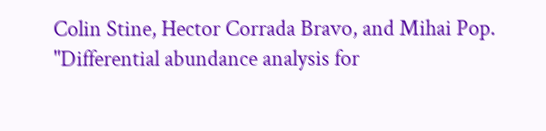Colin Stine, Hector Corrada Bravo, and Mihai Pop. "Differential abundance analysis for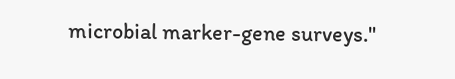microbial marker-gene surveys."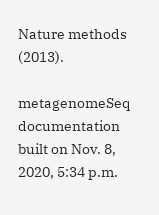Nature methods (2013).

metagenomeSeq documentation built on Nov. 8, 2020, 5:34 p.m.